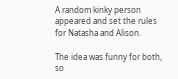A random kinky person appeared and set the rules for Natasha and Alison.

The idea was funny for both, so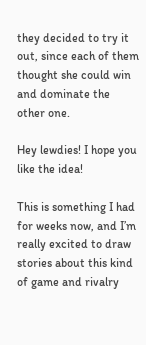they decided to try it out, since each of them thought she could win and dominate the other one.

Hey lewdies! I hope you like the idea!

This is something I had for weeks now, and I’m really excited to draw stories about this kind of game and rivalry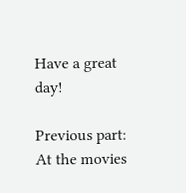Have a great day!

Previous part: At the movies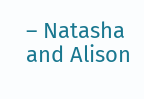– Natasha and Alison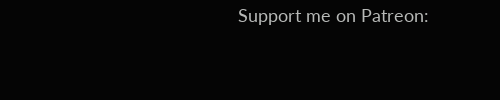Support me on Patreon: